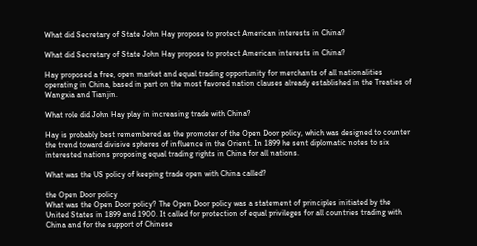What did Secretary of State John Hay propose to protect American interests in China?

What did Secretary of State John Hay propose to protect American interests in China?

Hay proposed a free, open market and equal trading opportunity for merchants of all nationalities operating in China, based in part on the most favored nation clauses already established in the Treaties of Wangxia and Tianjin.

What role did John Hay play in increasing trade with China?

Hay is probably best remembered as the promoter of the Open Door policy, which was designed to counter the trend toward divisive spheres of influence in the Orient. In 1899 he sent diplomatic notes to six interested nations proposing equal trading rights in China for all nations.

What was the US policy of keeping trade open with China called?

the Open Door policy
What was the Open Door policy? The Open Door policy was a statement of principles initiated by the United States in 1899 and 1900. It called for protection of equal privileges for all countries trading with China and for the support of Chinese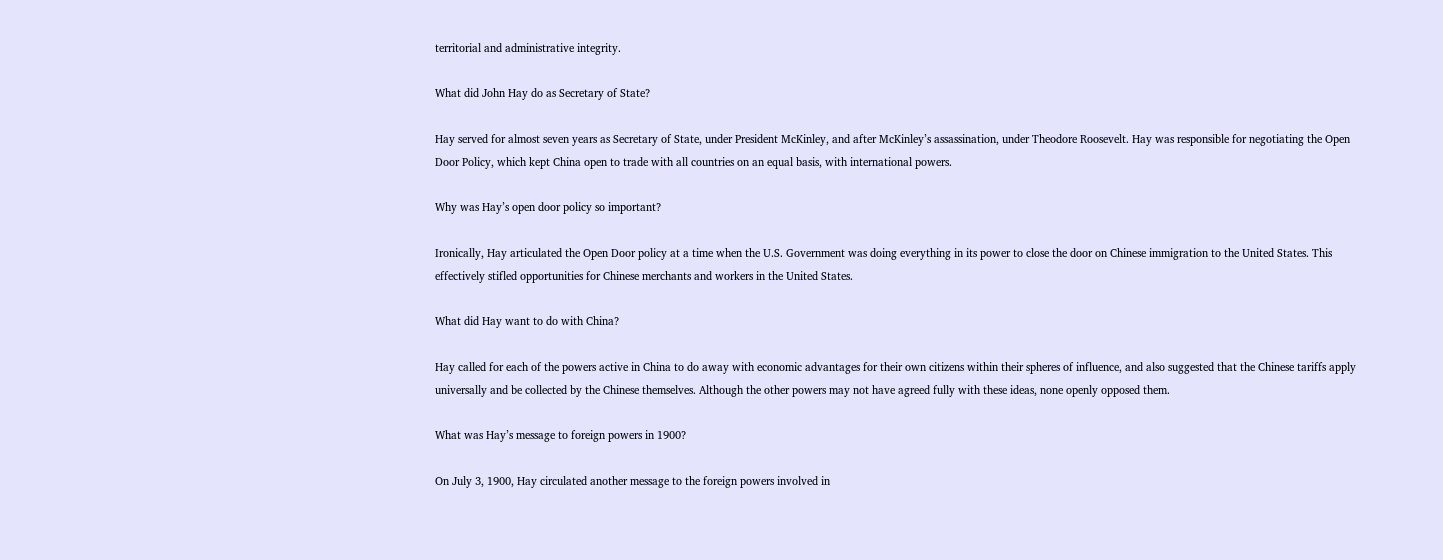territorial and administrative integrity.

What did John Hay do as Secretary of State?

Hay served for almost seven years as Secretary of State, under President McKinley, and after McKinley’s assassination, under Theodore Roosevelt. Hay was responsible for negotiating the Open Door Policy, which kept China open to trade with all countries on an equal basis, with international powers.

Why was Hay’s open door policy so important?

Ironically, Hay articulated the Open Door policy at a time when the U.S. Government was doing everything in its power to close the door on Chinese immigration to the United States. This effectively stifled opportunities for Chinese merchants and workers in the United States.

What did Hay want to do with China?

Hay called for each of the powers active in China to do away with economic advantages for their own citizens within their spheres of influence, and also suggested that the Chinese tariffs apply universally and be collected by the Chinese themselves. Although the other powers may not have agreed fully with these ideas, none openly opposed them.

What was Hay’s message to foreign powers in 1900?

On July 3, 1900, Hay circulated another message to the foreign powers involved in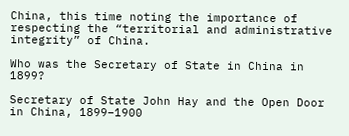China, this time noting the importance of respecting the “territorial and administrative integrity” of China.

Who was the Secretary of State in China in 1899?

Secretary of State John Hay and the Open Door in China, 1899–1900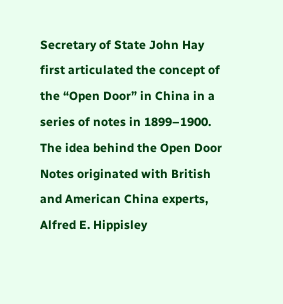Secretary of State John Hay first articulated the concept of the “Open Door” in China in a series of notes in 1899–1900. The idea behind the Open Door Notes originated with British and American China experts, Alfred E. Hippisley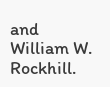and William W. Rockhill.